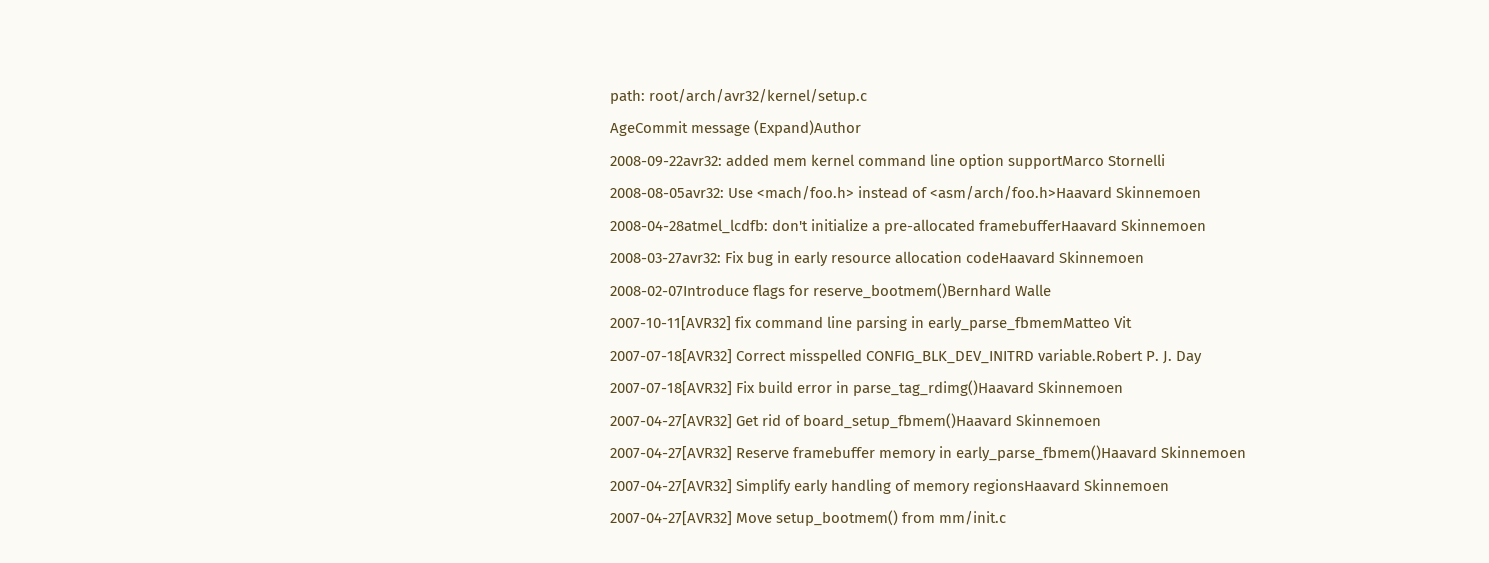path: root/arch/avr32/kernel/setup.c
AgeCommit message (Expand)Author
2008-09-22avr32: added mem kernel command line option supportMarco Stornelli
2008-08-05avr32: Use <mach/foo.h> instead of <asm/arch/foo.h>Haavard Skinnemoen
2008-04-28atmel_lcdfb: don't initialize a pre-allocated framebufferHaavard Skinnemoen
2008-03-27avr32: Fix bug in early resource allocation codeHaavard Skinnemoen
2008-02-07Introduce flags for reserve_bootmem()Bernhard Walle
2007-10-11[AVR32] fix command line parsing in early_parse_fbmemMatteo Vit
2007-07-18[AVR32] Correct misspelled CONFIG_BLK_DEV_INITRD variable.Robert P. J. Day
2007-07-18[AVR32] Fix build error in parse_tag_rdimg()Haavard Skinnemoen
2007-04-27[AVR32] Get rid of board_setup_fbmem()Haavard Skinnemoen
2007-04-27[AVR32] Reserve framebuffer memory in early_parse_fbmem()Haavard Skinnemoen
2007-04-27[AVR32] Simplify early handling of memory regionsHaavard Skinnemoen
2007-04-27[AVR32] Move setup_bootmem() from mm/init.c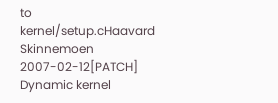to kernel/setup.cHaavard Skinnemoen
2007-02-12[PATCH] Dynamic kernel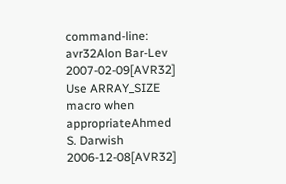command-line: avr32Alon Bar-Lev
2007-02-09[AVR32] Use ARRAY_SIZE macro when appropriateAhmed S. Darwish
2006-12-08[AVR32]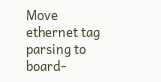Move ethernet tag parsing to board-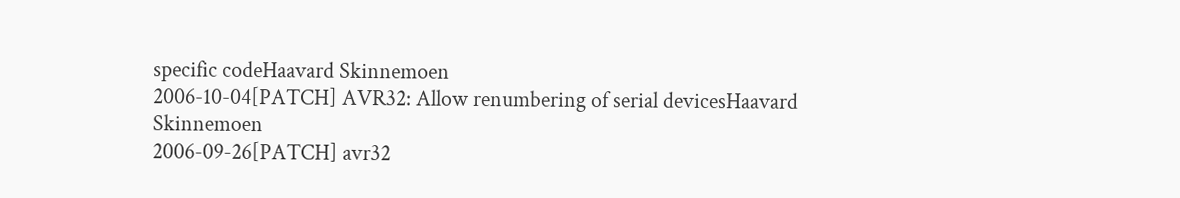specific codeHaavard Skinnemoen
2006-10-04[PATCH] AVR32: Allow renumbering of serial devicesHaavard Skinnemoen
2006-09-26[PATCH] avr32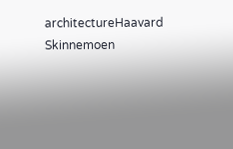architectureHaavard Skinnemoen